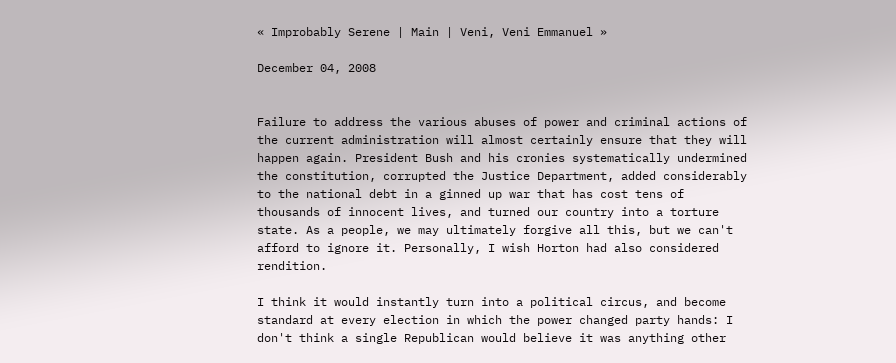« Improbably Serene | Main | Veni, Veni Emmanuel »

December 04, 2008


Failure to address the various abuses of power and criminal actions of the current administration will almost certainly ensure that they will happen again. President Bush and his cronies systematically undermined the constitution, corrupted the Justice Department, added considerably to the national debt in a ginned up war that has cost tens of thousands of innocent lives, and turned our country into a torture state. As a people, we may ultimately forgive all this, but we can't afford to ignore it. Personally, I wish Horton had also considered rendition.

I think it would instantly turn into a political circus, and become standard at every election in which the power changed party hands: I don't think a single Republican would believe it was anything other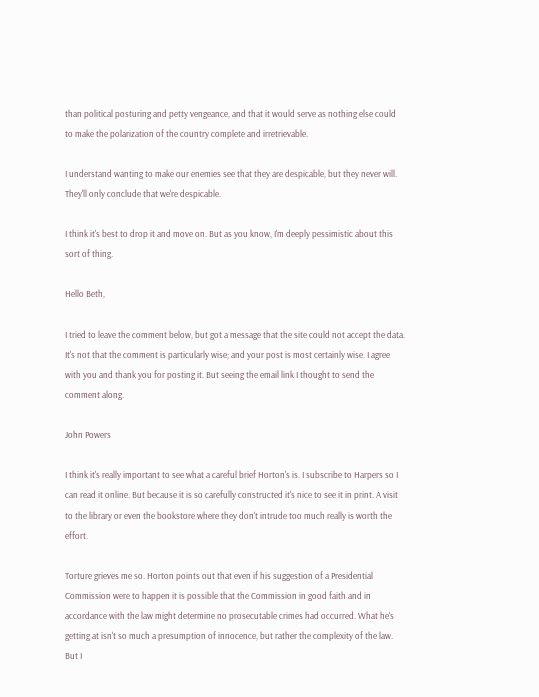than political posturing and petty vengeance, and that it would serve as nothing else could to make the polarization of the country complete and irretrievable.

I understand wanting to make our enemies see that they are despicable, but they never will. They'll only conclude that we're despicable.

I think it's best to drop it and move on. But as you know, I'm deeply pessimistic about this sort of thing.

Hello Beth,

I tried to leave the comment below, but got a message that the site could not accept the data. It's not that the comment is particularly wise; and your post is most certainly wise. I agree with you and thank you for posting it. But seeing the email link I thought to send the comment along.

John Powers

I think it's really important to see what a careful brief Horton's is. I subscribe to Harpers so I can read it online. But because it is so carefully constructed it's nice to see it in print. A visit to the library or even the bookstore where they don't intrude too much really is worth the effort.

Torture grieves me so. Horton points out that even if his suggestion of a Presidential Commission were to happen it is possible that the Commission in good faith and in accordance with the law might determine no prosecutable crimes had occurred. What he's getting at isn't so much a presumption of innocence, but rather the complexity of the law. But I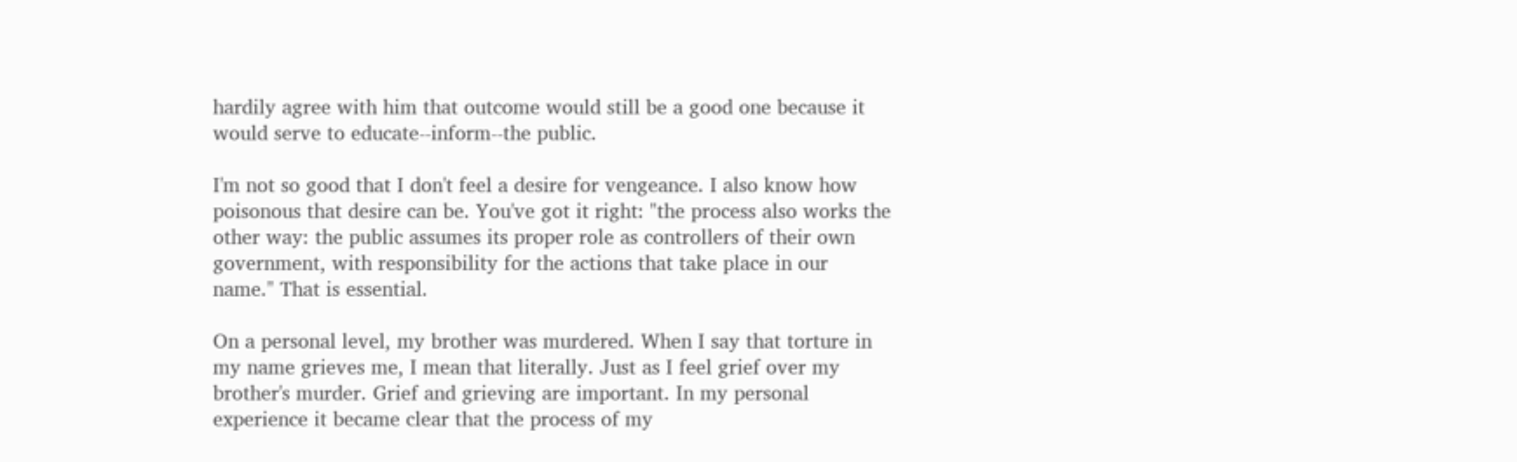hardily agree with him that outcome would still be a good one because it would serve to educate--inform--the public.

I'm not so good that I don't feel a desire for vengeance. I also know how poisonous that desire can be. You've got it right: "the process also works the other way: the public assumes its proper role as controllers of their own government, with responsibility for the actions that take place in our name." That is essential.

On a personal level, my brother was murdered. When I say that torture in my name grieves me, I mean that literally. Just as I feel grief over my brother's murder. Grief and grieving are important. In my personal experience it became clear that the process of my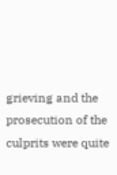grieving and the prosecution of the culprits were quite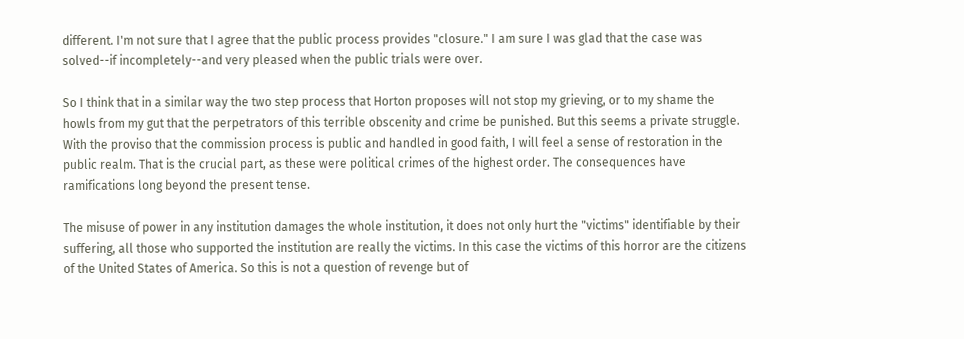different. I'm not sure that I agree that the public process provides "closure." I am sure I was glad that the case was solved--if incompletely--and very pleased when the public trials were over.

So I think that in a similar way the two step process that Horton proposes will not stop my grieving, or to my shame the howls from my gut that the perpetrators of this terrible obscenity and crime be punished. But this seems a private struggle. With the proviso that the commission process is public and handled in good faith, I will feel a sense of restoration in the public realm. That is the crucial part, as these were political crimes of the highest order. The consequences have ramifications long beyond the present tense.

The misuse of power in any institution damages the whole institution, it does not only hurt the "victims" identifiable by their suffering, all those who supported the institution are really the victims. In this case the victims of this horror are the citizens of the United States of America. So this is not a question of revenge but of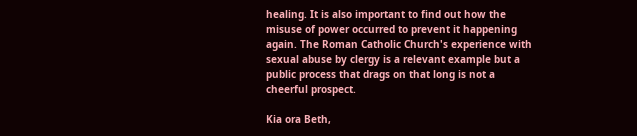healing. It is also important to find out how the misuse of power occurred to prevent it happening again. The Roman Catholic Church's experience with sexual abuse by clergy is a relevant example but a public process that drags on that long is not a cheerful prospect.

Kia ora Beth,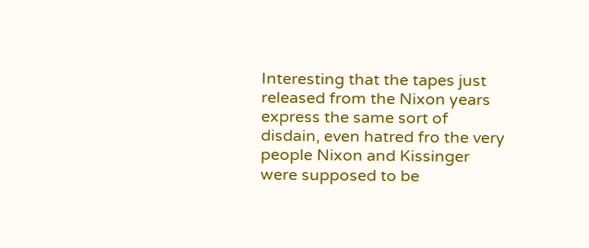Interesting that the tapes just released from the Nixon years express the same sort of disdain, even hatred fro the very people Nixon and Kissinger were supposed to be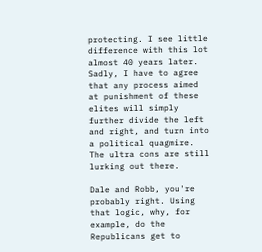protecting. I see little difference with this lot almost 40 years later. Sadly, I have to agree that any process aimed at punishment of these elites will simply further divide the left and right, and turn into a political quagmire. The ultra cons are still lurking out there.

Dale and Robb, you're probably right. Using that logic, why, for example, do the Republicans get to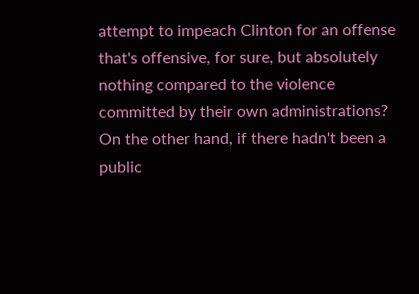attempt to impeach Clinton for an offense that's offensive, for sure, but absolutely nothing compared to the violence committed by their own administrations? On the other hand, if there hadn't been a public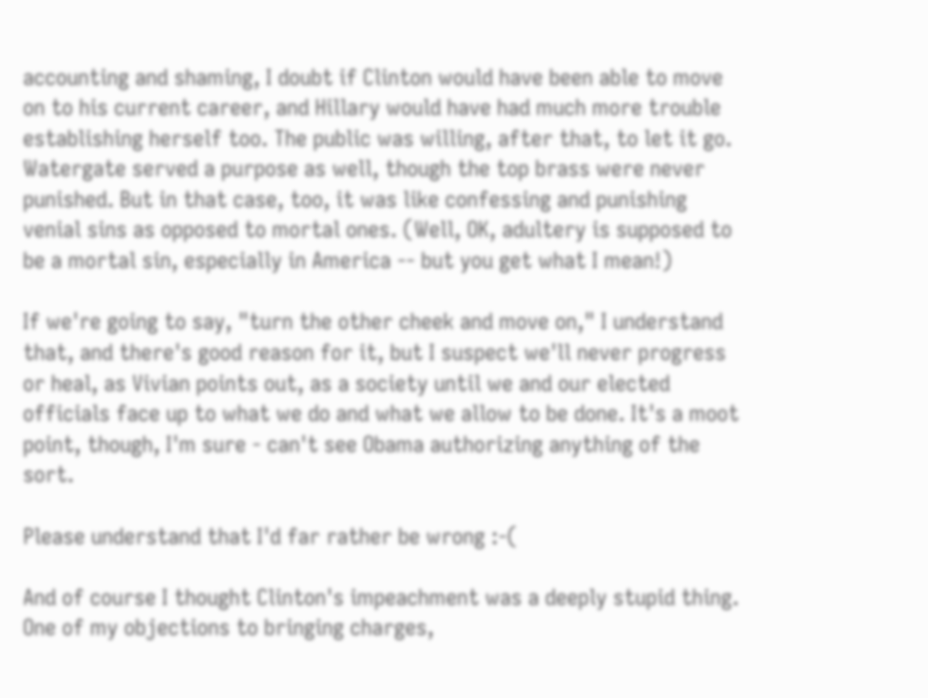accounting and shaming, I doubt if Clinton would have been able to move on to his current career, and Hillary would have had much more trouble establishing herself too. The public was willing, after that, to let it go. Watergate served a purpose as well, though the top brass were never punished. But in that case, too, it was like confessing and punishing venial sins as opposed to mortal ones. (Well, OK, adultery is supposed to be a mortal sin, especially in America -- but you get what I mean!)

If we're going to say, "turn the other cheek and move on," I understand that, and there's good reason for it, but I suspect we'll never progress or heal, as Vivian points out, as a society until we and our elected officials face up to what we do and what we allow to be done. It's a moot point, though, I'm sure - can't see Obama authorizing anything of the sort.

Please understand that I'd far rather be wrong :-(

And of course I thought Clinton's impeachment was a deeply stupid thing. One of my objections to bringing charges,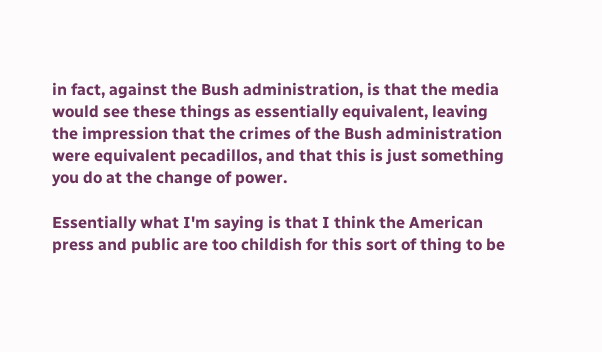in fact, against the Bush administration, is that the media would see these things as essentially equivalent, leaving the impression that the crimes of the Bush administration were equivalent pecadillos, and that this is just something you do at the change of power.

Essentially what I'm saying is that I think the American press and public are too childish for this sort of thing to be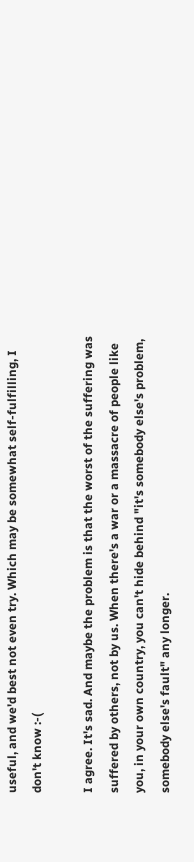useful, and we'd best not even try. Which may be somewhat self-fulfilling, I don't know :-(

I agree. It's sad. And maybe the problem is that the worst of the suffering was suffered by others, not by us. When there's a war or a massacre of people like you, in your own country, you can't hide behind "it's somebody else's problem, somebody else's fault" any longer.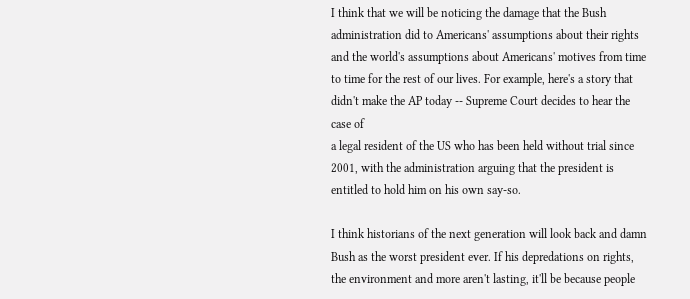I think that we will be noticing the damage that the Bush administration did to Americans' assumptions about their rights and the world's assumptions about Americans' motives from time to time for the rest of our lives. For example, here's a story that didn't make the AP today -- Supreme Court decides to hear the case of
a legal resident of the US who has been held without trial since 2001, with the administration arguing that the president is entitled to hold him on his own say-so.

I think historians of the next generation will look back and damn Bush as the worst president ever. If his depredations on rights, the environment and more aren't lasting, it'll be because people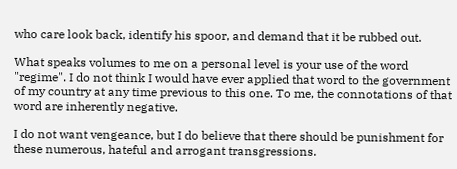who care look back, identify his spoor, and demand that it be rubbed out.

What speaks volumes to me on a personal level is your use of the word "regime". I do not think I would have ever applied that word to the government of my country at any time previous to this one. To me, the connotations of that word are inherently negative.

I do not want vengeance, but I do believe that there should be punishment for these numerous, hateful and arrogant transgressions.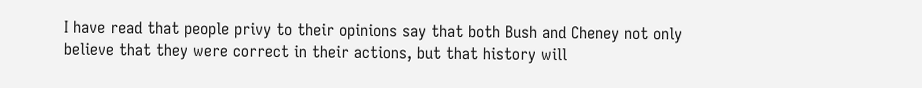I have read that people privy to their opinions say that both Bush and Cheney not only believe that they were correct in their actions, but that history will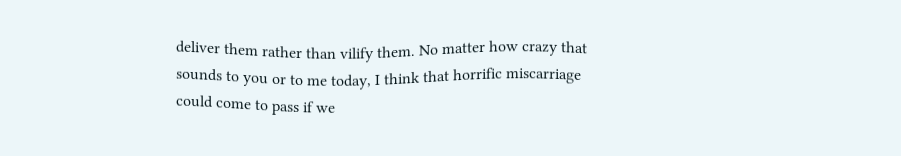deliver them rather than vilify them. No matter how crazy that sounds to you or to me today, I think that horrific miscarriage could come to pass if we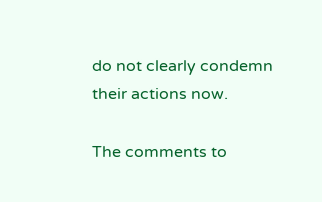do not clearly condemn their actions now.

The comments to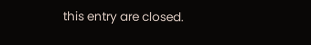this entry are closed.